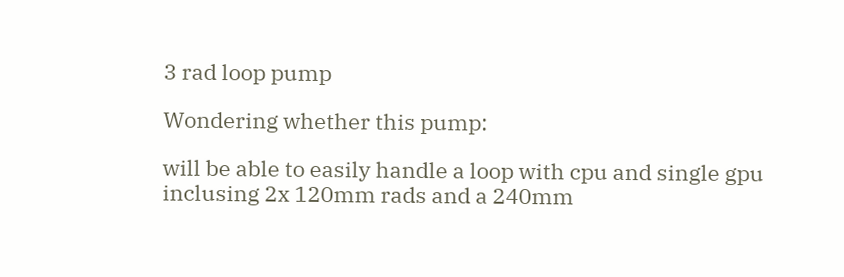3 rad loop pump

Wondering whether this pump:

will be able to easily handle a loop with cpu and single gpu inclusing 2x 120mm rads and a 240mm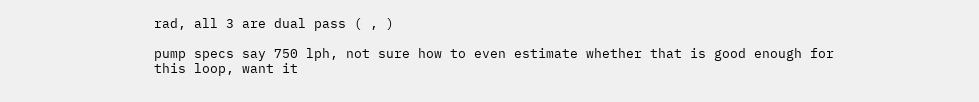rad, all 3 are dual pass ( , )

pump specs say 750 lph, not sure how to even estimate whether that is good enough for this loop, want it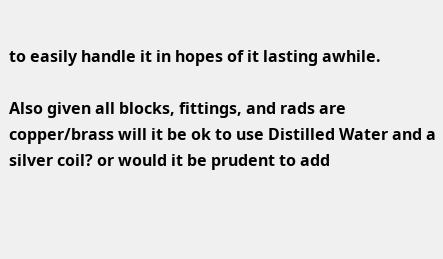to easily handle it in hopes of it lasting awhile.

Also given all blocks, fittings, and rads are copper/brass will it be ok to use Distilled Water and a silver coil? or would it be prudent to add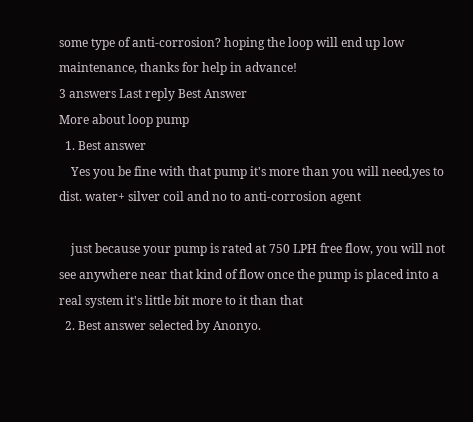some type of anti-corrosion? hoping the loop will end up low maintenance, thanks for help in advance!
3 answers Last reply Best Answer
More about loop pump
  1. Best answer
    Yes you be fine with that pump it's more than you will need,yes to dist. water+ silver coil and no to anti-corrosion agent

    just because your pump is rated at 750 LPH free flow, you will not see anywhere near that kind of flow once the pump is placed into a real system it's little bit more to it than that
  2. Best answer selected by Anonyo.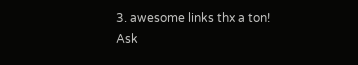3. awesome links thx a ton!
Ask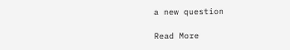a new question

Read More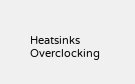Heatsinks Overclocking